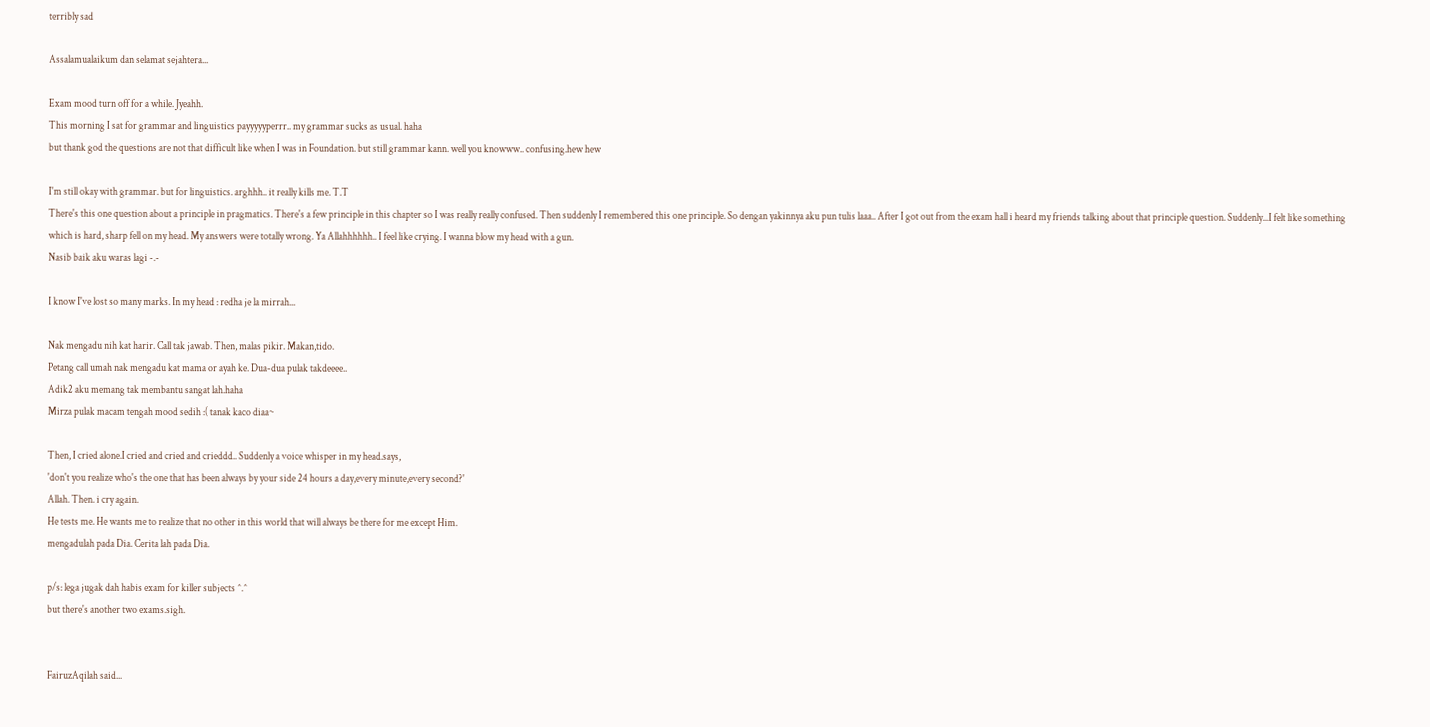terribly sad

Assalamualaikum dan selamat sejahtera...

Exam mood turn off for a while. Jyeahh.
This morning I sat for grammar and linguistics payyyyyperrr.. my grammar sucks as usual. haha
but thank god the questions are not that difficult like when I was in Foundation. but still grammar kann. well you knowww.. confusing.hew hew

I'm still okay with grammar. but for linguistics. arghhh.. it really kills me. T.T
There's this one question about a principle in pragmatics. There's a few principle in this chapter so I was really really confused. Then suddenly I remembered this one principle. So dengan yakinnya aku pun tulis laaa.. After I got out from the exam hall i heard my friends talking about that principle question. Suddenly...I felt like something which is hard, sharp fell on my head. My answers were totally wrong. Ya Allahhhhhh.. I feel like crying. I wanna blow my head with a gun.
Nasib baik aku waras lagi -.-

I know I've lost so many marks. In my head : redha je la mirrah...

Nak mengadu nih kat harir. Call tak jawab. Then, malas pikir. Makan,tido.
Petang call umah nak mengadu kat mama or ayah ke. Dua-dua pulak takdeeee..
Adik2 aku memang tak membantu sangat lah.haha
Mirza pulak macam tengah mood sedih :( tanak kaco diaa~

Then, I cried alone.I cried and cried and crieddd.. Suddenly a voice whisper in my head.says,
'don't you realize who's the one that has been always by your side 24 hours a day,every minute,every second?'
Allah. Then. i cry again.
He tests me. He wants me to realize that no other in this world that will always be there for me except Him.
mengadulah pada Dia. Cerita lah pada Dia.

p/s: lega jugak dah habis exam for killer subjects ^.^
but there's another two exams.sigh.


FairuzAqilah said...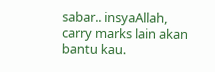sabar.. insyaAllah, carry marks lain akan bantu kau.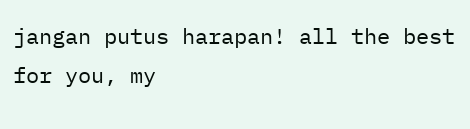jangan putus harapan! all the best for you, my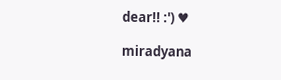dear!! :') ♥

miradyana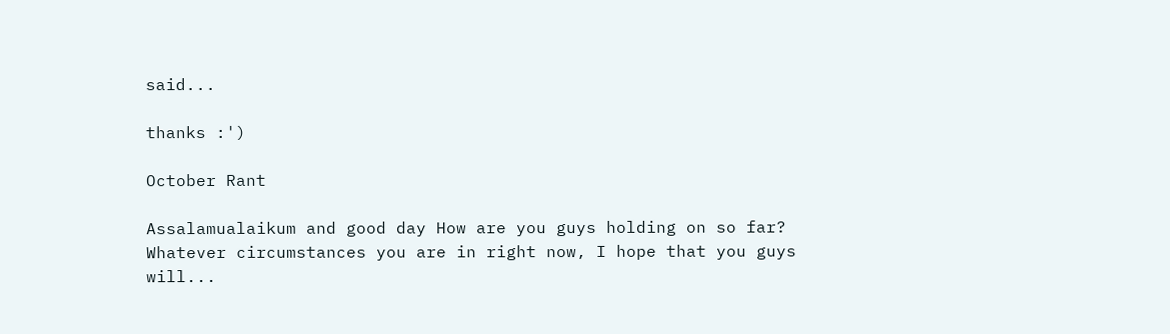said...

thanks :')

October Rant

Assalamualaikum and good day How are you guys holding on so far? Whatever circumstances you are in right now, I hope that you guys will...